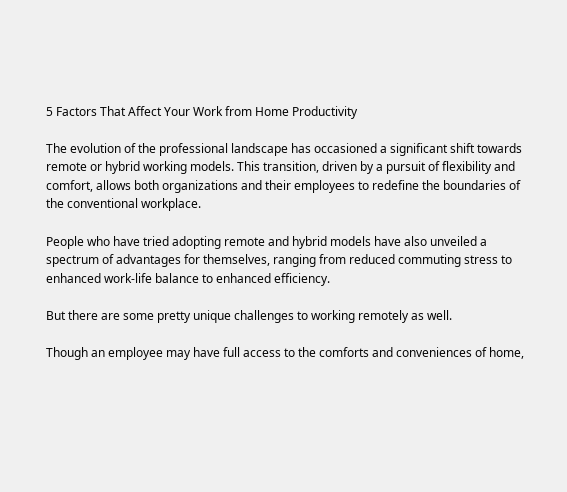5 Factors That Affect Your Work from Home Productivity

The evolution of the professional landscape has occasioned a significant shift towards remote or hybrid working models. This transition, driven by a pursuit of flexibility and comfort, allows both organizations and their employees to redefine the boundaries of the conventional workplace.

People who have tried adopting remote and hybrid models have also unveiled a spectrum of advantages for themselves, ranging from reduced commuting stress to enhanced work-life balance to enhanced efficiency.

But there are some pretty unique challenges to working remotely as well.

Though an employee may have full access to the comforts and conveniences of home,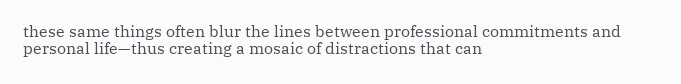these same things often blur the lines between professional commitments and personal life—thus creating a mosaic of distractions that can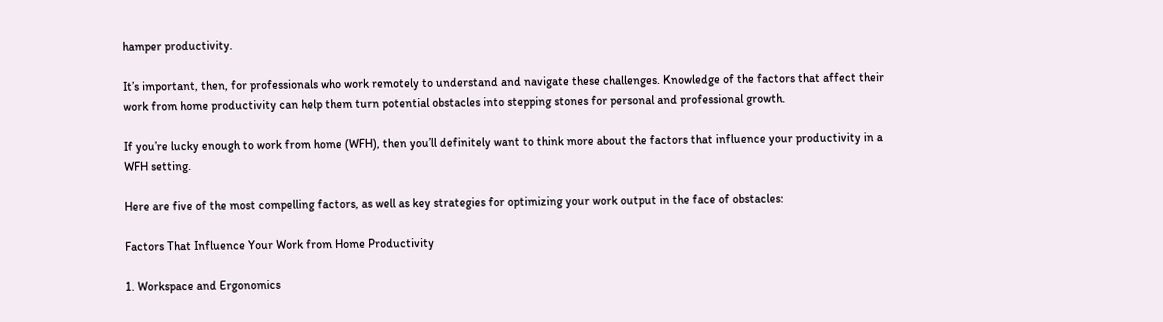hamper productivity.

It’s important, then, for professionals who work remotely to understand and navigate these challenges. Knowledge of the factors that affect their work from home productivity can help them turn potential obstacles into stepping stones for personal and professional growth.

If you’re lucky enough to work from home (WFH), then you’ll definitely want to think more about the factors that influence your productivity in a WFH setting.

Here are five of the most compelling factors, as well as key strategies for optimizing your work output in the face of obstacles:

Factors That Influence Your Work from Home Productivity

1. Workspace and Ergonomics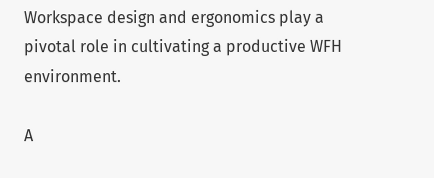Workspace design and ergonomics play a pivotal role in cultivating a productive WFH environment.

A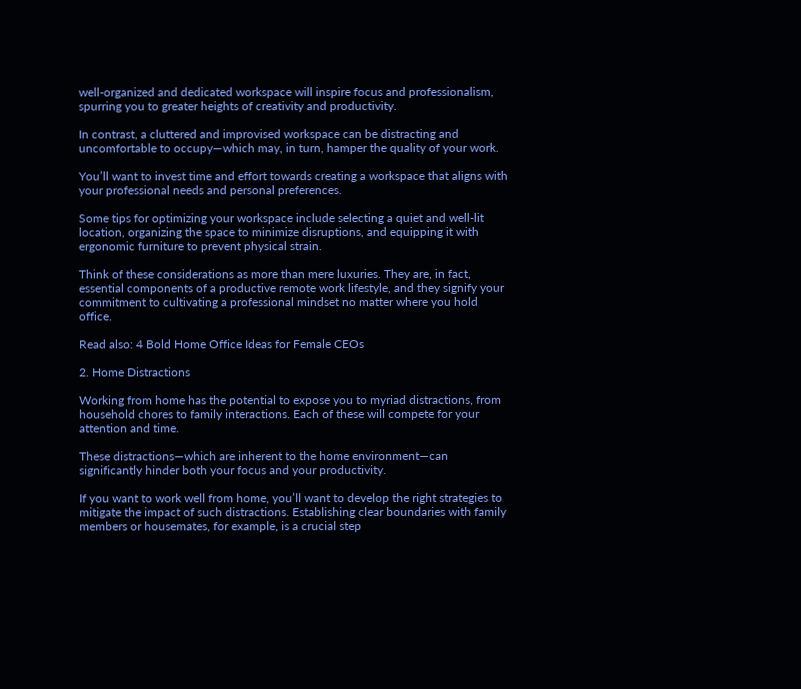well-organized and dedicated workspace will inspire focus and professionalism, spurring you to greater heights of creativity and productivity.

In contrast, a cluttered and improvised workspace can be distracting and uncomfortable to occupy—which may, in turn, hamper the quality of your work.

You’ll want to invest time and effort towards creating a workspace that aligns with your professional needs and personal preferences.

Some tips for optimizing your workspace include selecting a quiet and well-lit location, organizing the space to minimize disruptions, and equipping it with ergonomic furniture to prevent physical strain.

Think of these considerations as more than mere luxuries. They are, in fact, essential components of a productive remote work lifestyle, and they signify your commitment to cultivating a professional mindset no matter where you hold office.

Read also: 4 Bold Home Office Ideas for Female CEOs

2. Home Distractions

Working from home has the potential to expose you to myriad distractions, from household chores to family interactions. Each of these will compete for your attention and time.

These distractions—which are inherent to the home environment—can significantly hinder both your focus and your productivity.

If you want to work well from home, you’ll want to develop the right strategies to mitigate the impact of such distractions. Establishing clear boundaries with family members or housemates, for example, is a crucial step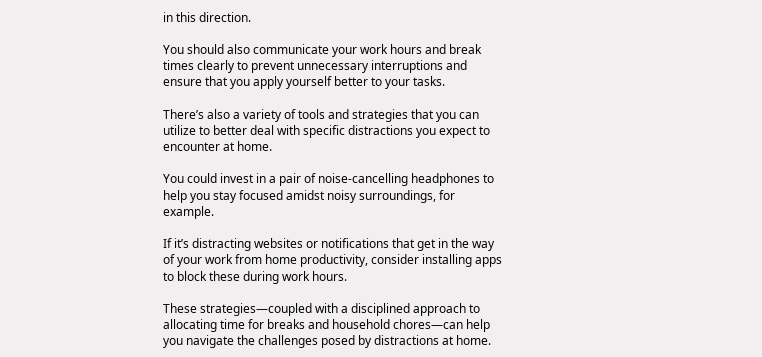in this direction.

You should also communicate your work hours and break times clearly to prevent unnecessary interruptions and ensure that you apply yourself better to your tasks.

There’s also a variety of tools and strategies that you can utilize to better deal with specific distractions you expect to encounter at home.

You could invest in a pair of noise-cancelling headphones to help you stay focused amidst noisy surroundings, for example.

If it’s distracting websites or notifications that get in the way of your work from home productivity, consider installing apps to block these during work hours.

These strategies—coupled with a disciplined approach to allocating time for breaks and household chores—can help you navigate the challenges posed by distractions at home.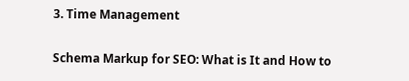3. Time Management

Schema Markup for SEO: What is It and How to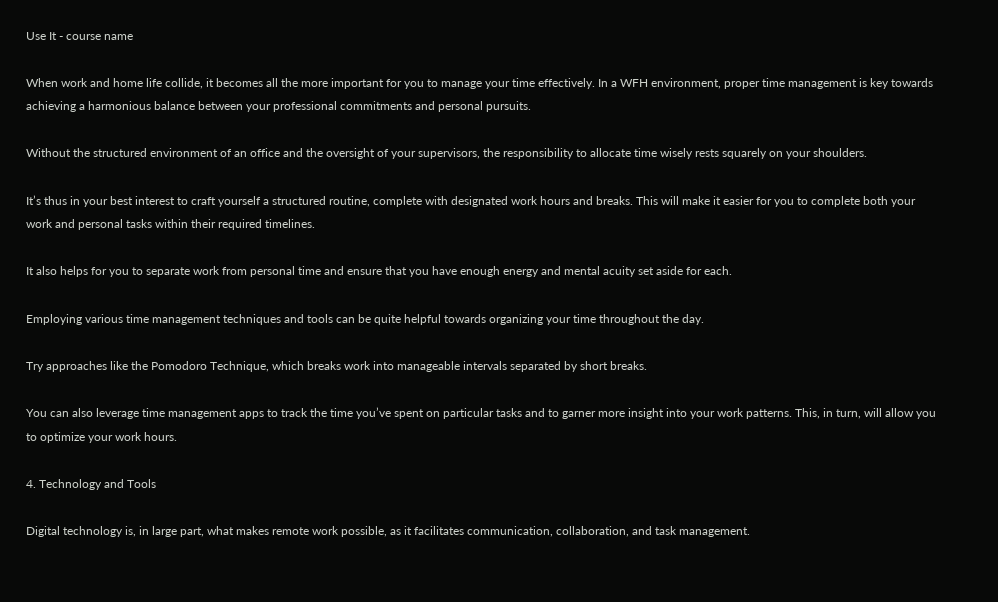Use It - course name

When work and home life collide, it becomes all the more important for you to manage your time effectively. In a WFH environment, proper time management is key towards achieving a harmonious balance between your professional commitments and personal pursuits.

Without the structured environment of an office and the oversight of your supervisors, the responsibility to allocate time wisely rests squarely on your shoulders.

It’s thus in your best interest to craft yourself a structured routine, complete with designated work hours and breaks. This will make it easier for you to complete both your work and personal tasks within their required timelines.

It also helps for you to separate work from personal time and ensure that you have enough energy and mental acuity set aside for each.

Employing various time management techniques and tools can be quite helpful towards organizing your time throughout the day.

Try approaches like the Pomodoro Technique, which breaks work into manageable intervals separated by short breaks.

You can also leverage time management apps to track the time you’ve spent on particular tasks and to garner more insight into your work patterns. This, in turn, will allow you to optimize your work hours.

4. Technology and Tools

Digital technology is, in large part, what makes remote work possible, as it facilitates communication, collaboration, and task management.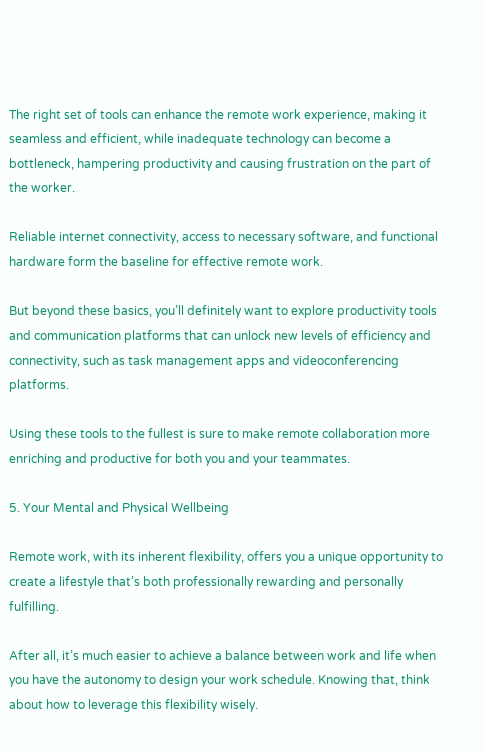The right set of tools can enhance the remote work experience, making it seamless and efficient, while inadequate technology can become a bottleneck, hampering productivity and causing frustration on the part of the worker.

Reliable internet connectivity, access to necessary software, and functional hardware form the baseline for effective remote work.

But beyond these basics, you’ll definitely want to explore productivity tools and communication platforms that can unlock new levels of efficiency and connectivity, such as task management apps and videoconferencing platforms.

Using these tools to the fullest is sure to make remote collaboration more enriching and productive for both you and your teammates.

5. Your Mental and Physical Wellbeing

Remote work, with its inherent flexibility, offers you a unique opportunity to create a lifestyle that’s both professionally rewarding and personally fulfilling.

After all, it’s much easier to achieve a balance between work and life when you have the autonomy to design your work schedule. Knowing that, think about how to leverage this flexibility wisely.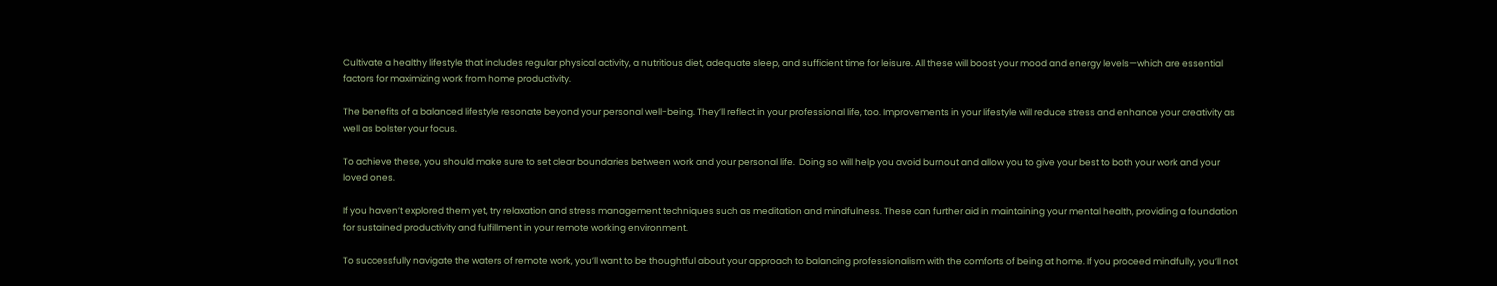Cultivate a healthy lifestyle that includes regular physical activity, a nutritious diet, adequate sleep, and sufficient time for leisure. All these will boost your mood and energy levels—which are essential factors for maximizing work from home productivity.

The benefits of a balanced lifestyle resonate beyond your personal well-being. They’ll reflect in your professional life, too. Improvements in your lifestyle will reduce stress and enhance your creativity as well as bolster your focus.

To achieve these, you should make sure to set clear boundaries between work and your personal life.  Doing so will help you avoid burnout and allow you to give your best to both your work and your loved ones.

If you haven’t explored them yet, try relaxation and stress management techniques such as meditation and mindfulness. These can further aid in maintaining your mental health, providing a foundation for sustained productivity and fulfillment in your remote working environment.

To successfully navigate the waters of remote work, you’ll want to be thoughtful about your approach to balancing professionalism with the comforts of being at home. If you proceed mindfully, you’ll not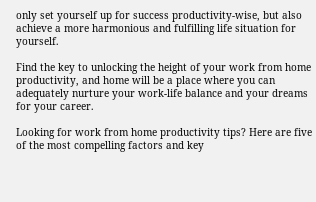only set yourself up for success productivity-wise, but also achieve a more harmonious and fulfilling life situation for yourself.

Find the key to unlocking the height of your work from home productivity, and home will be a place where you can adequately nurture your work-life balance and your dreams for your career.

Looking for work from home productivity tips? Here are five of the most compelling factors and key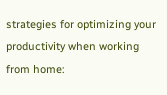strategies for optimizing your productivity when working from home: